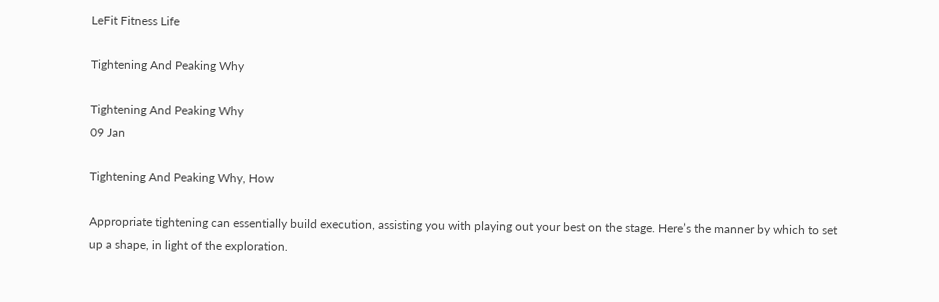LeFit Fitness Life

Tightening And Peaking Why

Tightening And Peaking Why
09 Jan

Tightening And Peaking Why, How

Appropriate tightening can essentially build execution, assisting you with playing out your best on the stage. Here’s the manner by which to set up a shape, in light of the exploration.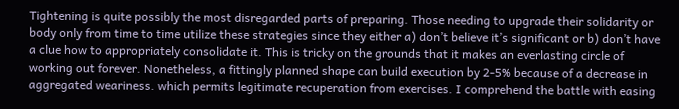Tightening is quite possibly the most disregarded parts of preparing. Those needing to upgrade their solidarity or body only from time to time utilize these strategies since they either a) don’t believe it’s significant or b) don’t have a clue how to appropriately consolidate it. This is tricky on the grounds that it makes an everlasting circle of working out forever. Nonetheless, a fittingly planned shape can build execution by 2-5% because of a decrease in aggregated weariness. which permits legitimate recuperation from exercises. I comprehend the battle with easing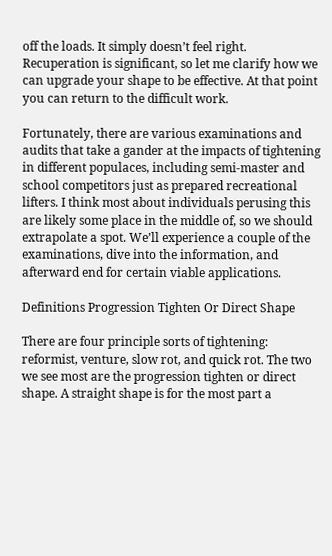off the loads. It simply doesn’t feel right. Recuperation is significant, so let me clarify how we can upgrade your shape to be effective. At that point you can return to the difficult work.

Fortunately, there are various examinations and audits that take a gander at the impacts of tightening in different populaces, including semi-master and school competitors just as prepared recreational lifters. I think most about individuals perusing this are likely some place in the middle of, so we should extrapolate a spot. We’ll experience a couple of the examinations, dive into the information, and afterward end for certain viable applications.

Definitions Progression Tighten Or Direct Shape

There are four principle sorts of tightening: reformist, venture, slow rot, and quick rot. The two we see most are the progression tighten or direct shape. A straight shape is for the most part a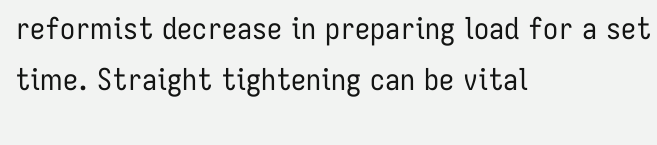reformist decrease in preparing load for a set time. Straight tightening can be vital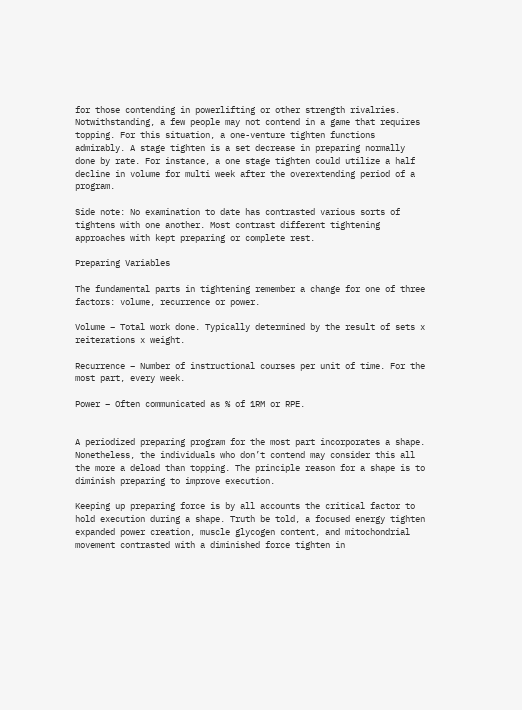for those contending in powerlifting or other strength rivalries. Notwithstanding, a few people may not contend in a game that requires topping. For this situation, a one-venture tighten functions admirably. A stage tighten is a set decrease in preparing normally done by rate. For instance, a one stage tighten could utilize a half decline in volume for multi week after the overextending period of a program.

Side note: No examination to date has contrasted various sorts of tightens with one another. Most contrast different tightening approaches with kept preparing or complete rest.

Preparing Variables

The fundamental parts in tightening remember a change for one of three factors: volume, recurrence or power.

Volume – Total work done. Typically determined by the result of sets x reiterations x weight.

Recurrence – Number of instructional courses per unit of time. For the most part, every week.

Power – Often communicated as % of 1RM or RPE.


A periodized preparing program for the most part incorporates a shape. Nonetheless, the individuals who don’t contend may consider this all the more a deload than topping. The principle reason for a shape is to diminish preparing to improve execution.

Keeping up preparing force is by all accounts the critical factor to hold execution during a shape. Truth be told, a focused energy tighten expanded power creation, muscle glycogen content, and mitochondrial movement contrasted with a diminished force tighten in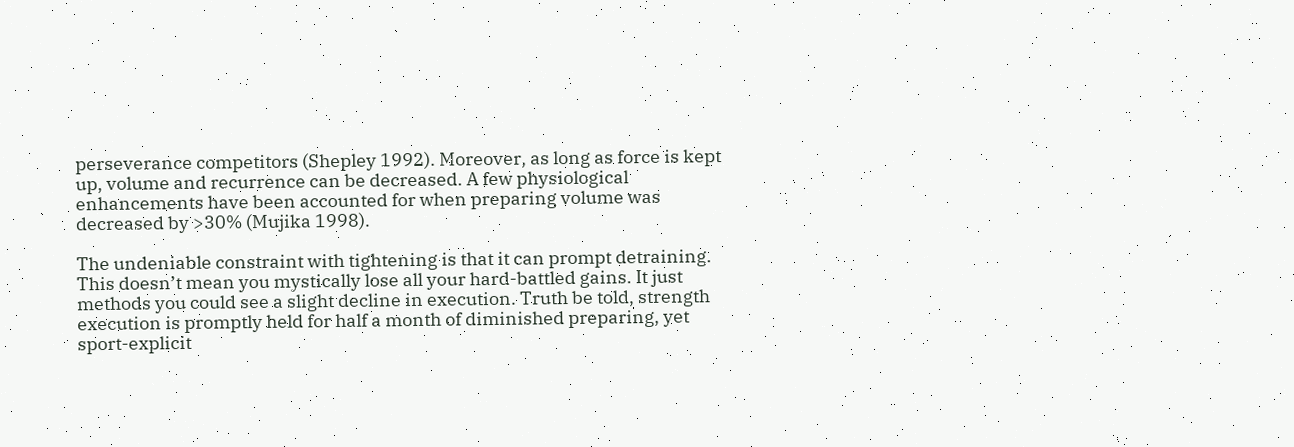perseverance competitors (Shepley 1992). Moreover, as long as force is kept up, volume and recurrence can be decreased. A few physiological enhancements have been accounted for when preparing volume was decreased by >30% (Mujika 1998).

The undeniable constraint with tightening is that it can prompt detraining. This doesn’t mean you mystically lose all your hard-battled gains. It just methods you could see a slight decline in execution. Truth be told, strength execution is promptly held for half a month of diminished preparing, yet sport-explicit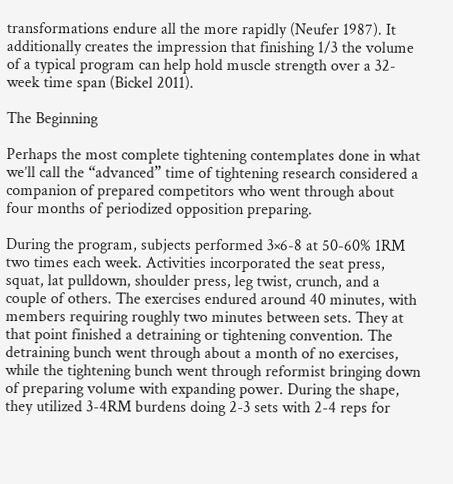transformations endure all the more rapidly (Neufer 1987). It additionally creates the impression that finishing 1/3 the volume of a typical program can help hold muscle strength over a 32-week time span (Bickel 2011).

The Beginning

Perhaps the most complete tightening contemplates done in what we’ll call the “advanced” time of tightening research considered a companion of prepared competitors who went through about four months of periodized opposition preparing.

During the program, subjects performed 3×6-8 at 50-60% 1RM two times each week. Activities incorporated the seat press, squat, lat pulldown, shoulder press, leg twist, crunch, and a couple of others. The exercises endured around 40 minutes, with members requiring roughly two minutes between sets. They at that point finished a detraining or tightening convention. The detraining bunch went through about a month of no exercises, while the tightening bunch went through reformist bringing down of preparing volume with expanding power. During the shape, they utilized 3-4RM burdens doing 2-3 sets with 2-4 reps for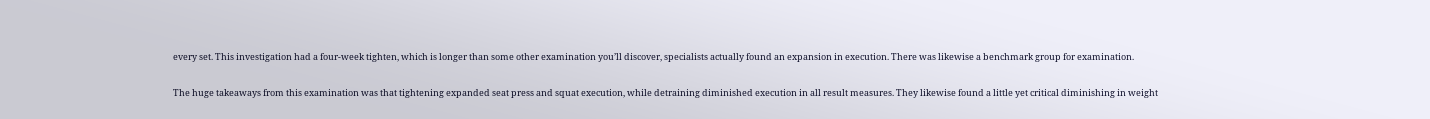every set. This investigation had a four-week tighten, which is longer than some other examination you’ll discover, specialists actually found an expansion in execution. There was likewise a benchmark group for examination.

The huge takeaways from this examination was that tightening expanded seat press and squat execution, while detraining diminished execution in all result measures. They likewise found a little yet critical diminishing in weight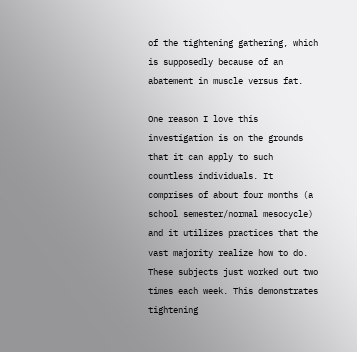of the tightening gathering, which is supposedly because of an abatement in muscle versus fat.

One reason I love this investigation is on the grounds that it can apply to such countless individuals. It comprises of about four months (a school semester/normal mesocycle) and it utilizes practices that the vast majority realize how to do. These subjects just worked out two times each week. This demonstrates tightening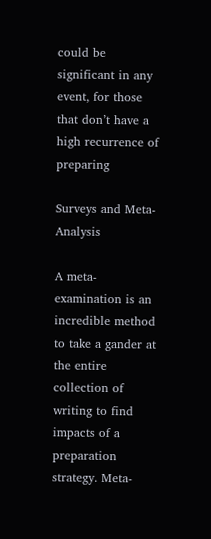could be significant in any event, for those that don’t have a high recurrence of preparing

Surveys and Meta-Analysis

A meta-examination is an incredible method to take a gander at the entire collection of writing to find impacts of a preparation strategy. Meta-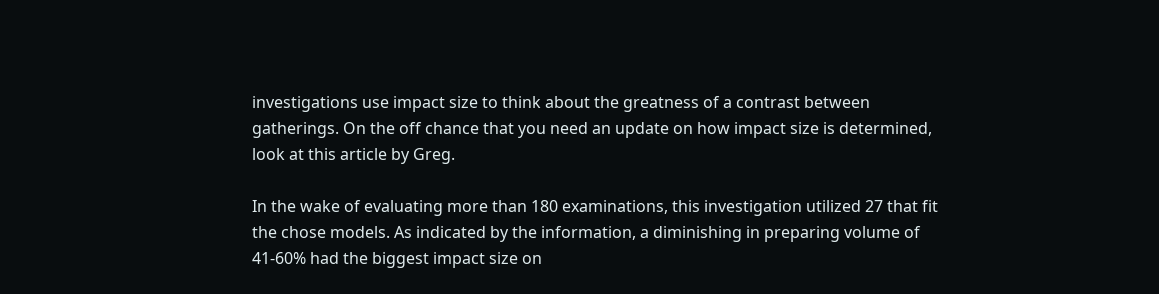investigations use impact size to think about the greatness of a contrast between gatherings. On the off chance that you need an update on how impact size is determined, look at this article by Greg.

In the wake of evaluating more than 180 examinations, this investigation utilized 27 that fit the chose models. As indicated by the information, a diminishing in preparing volume of 41-60% had the biggest impact size on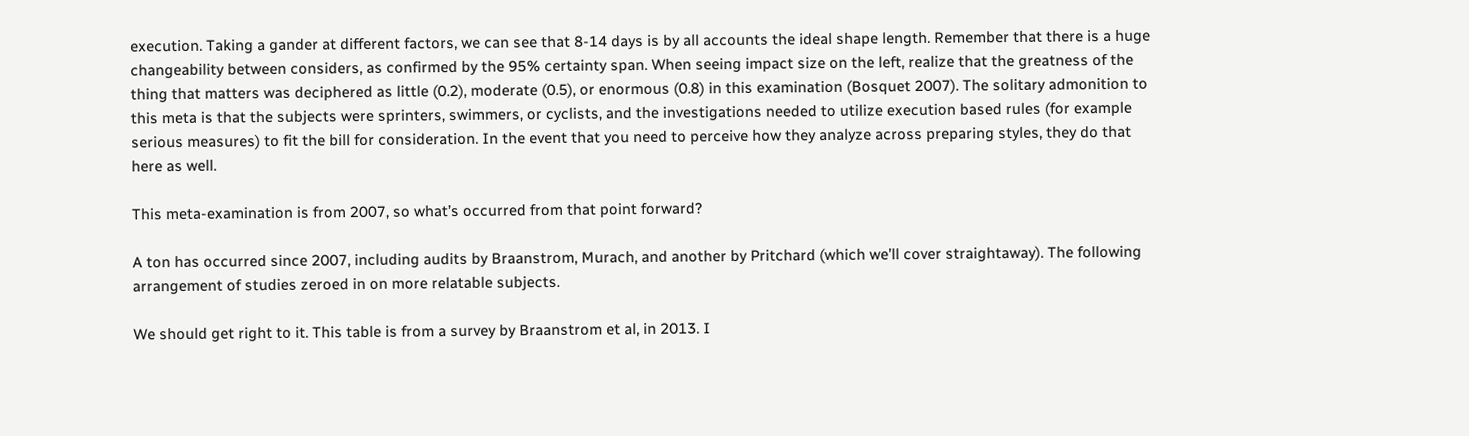execution. Taking a gander at different factors, we can see that 8-14 days is by all accounts the ideal shape length. Remember that there is a huge changeability between considers, as confirmed by the 95% certainty span. When seeing impact size on the left, realize that the greatness of the thing that matters was deciphered as little (0.2), moderate (0.5), or enormous (0.8) in this examination (Bosquet 2007). The solitary admonition to this meta is that the subjects were sprinters, swimmers, or cyclists, and the investigations needed to utilize execution based rules (for example serious measures) to fit the bill for consideration. In the event that you need to perceive how they analyze across preparing styles, they do that here as well.

This meta-examination is from 2007, so what’s occurred from that point forward?

A ton has occurred since 2007, including audits by Braanstrom, Murach, and another by Pritchard (which we’ll cover straightaway). The following arrangement of studies zeroed in on more relatable subjects.

We should get right to it. This table is from a survey by Braanstrom et al, in 2013. I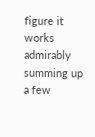figure it works admirably summing up a few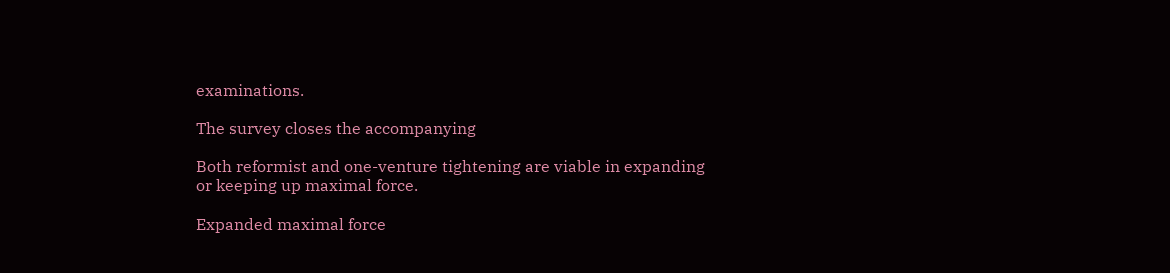examinations.

The survey closes the accompanying

Both reformist and one-venture tightening are viable in expanding or keeping up maximal force.

Expanded maximal force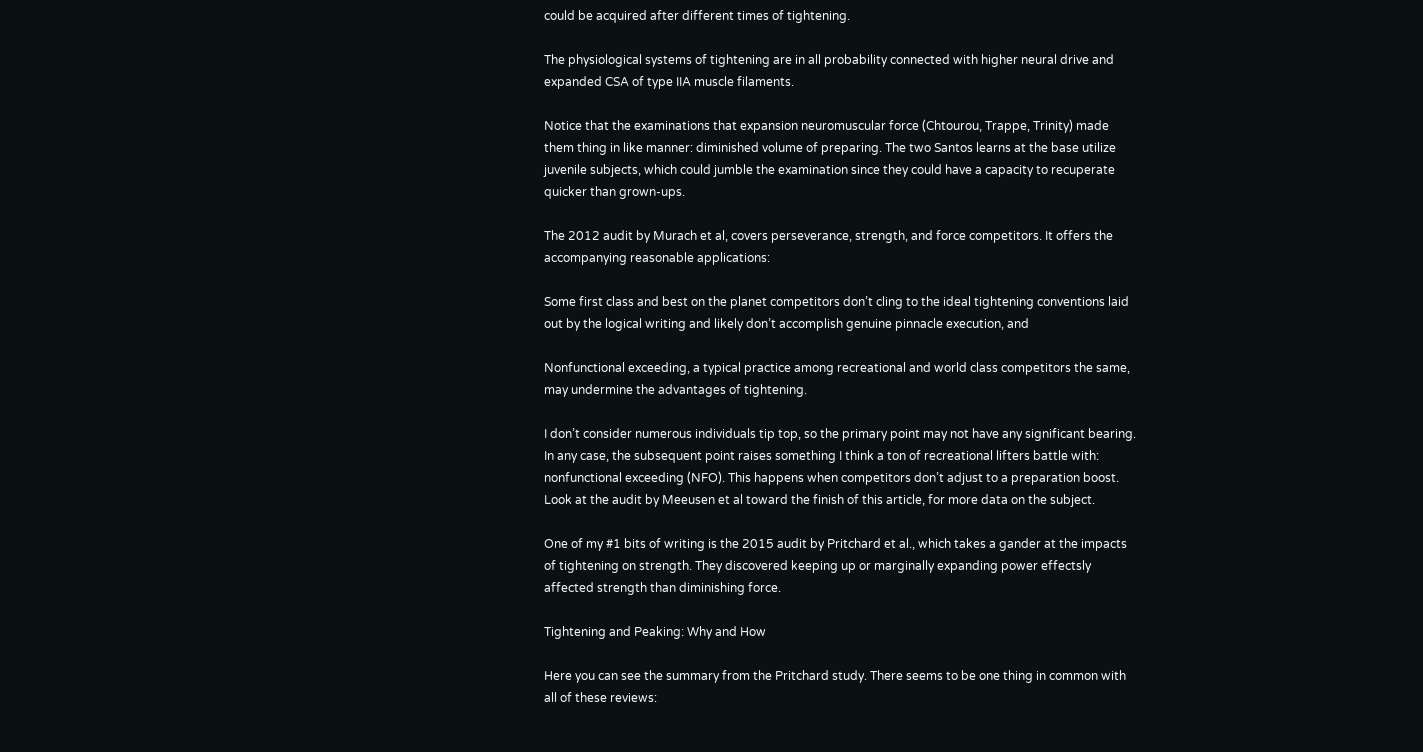could be acquired after different times of tightening.

The physiological systems of tightening are in all probability connected with higher neural drive and expanded CSA of type IIA muscle filaments.

Notice that the examinations that expansion neuromuscular force (Chtourou, Trappe, Trinity) made them thing in like manner: diminished volume of preparing. The two Santos learns at the base utilize juvenile subjects, which could jumble the examination since they could have a capacity to recuperate quicker than grown-ups.

The 2012 audit by Murach et al, covers perseverance, strength, and force competitors. It offers the accompanying reasonable applications:

Some first class and best on the planet competitors don’t cling to the ideal tightening conventions laid out by the logical writing and likely don’t accomplish genuine pinnacle execution, and

Nonfunctional exceeding, a typical practice among recreational and world class competitors the same, may undermine the advantages of tightening.

I don’t consider numerous individuals tip top, so the primary point may not have any significant bearing. In any case, the subsequent point raises something I think a ton of recreational lifters battle with: nonfunctional exceeding (NFO). This happens when competitors don’t adjust to a preparation boost. Look at the audit by Meeusen et al toward the finish of this article, for more data on the subject.

One of my #1 bits of writing is the 2015 audit by Pritchard et al., which takes a gander at the impacts of tightening on strength. They discovered keeping up or marginally expanding power effectsly affected strength than diminishing force.

Tightening and Peaking: Why and How

Here you can see the summary from the Pritchard study. There seems to be one thing in common with all of these reviews: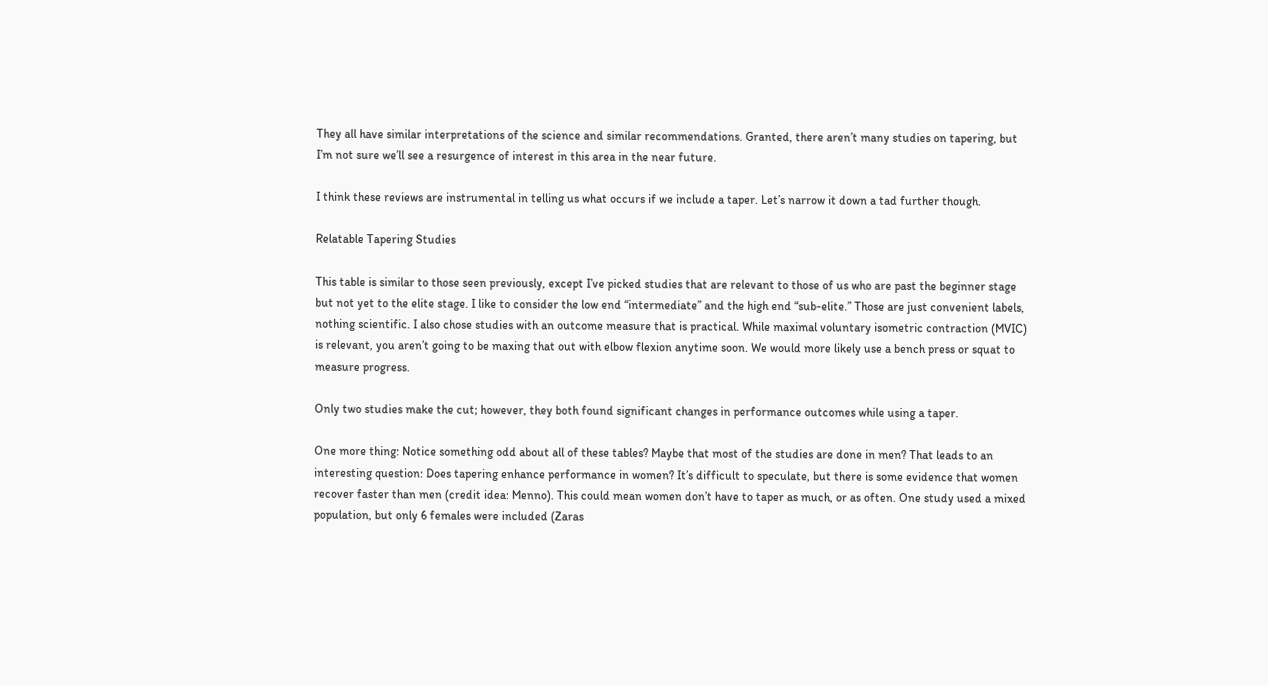They all have similar interpretations of the science and similar recommendations. Granted, there aren’t many studies on tapering, but I’m not sure we’ll see a resurgence of interest in this area in the near future.

I think these reviews are instrumental in telling us what occurs if we include a taper. Let’s narrow it down a tad further though.

Relatable Tapering Studies

This table is similar to those seen previously, except I’ve picked studies that are relevant to those of us who are past the beginner stage but not yet to the elite stage. I like to consider the low end “intermediate” and the high end “sub-elite.” Those are just convenient labels, nothing scientific. I also chose studies with an outcome measure that is practical. While maximal voluntary isometric contraction (MVIC) is relevant, you aren’t going to be maxing that out with elbow flexion anytime soon. We would more likely use a bench press or squat to measure progress.

Only two studies make the cut; however, they both found significant changes in performance outcomes while using a taper.

One more thing: Notice something odd about all of these tables? Maybe that most of the studies are done in men? That leads to an interesting question: Does tapering enhance performance in women? It’s difficult to speculate, but there is some evidence that women recover faster than men (credit idea: Menno). This could mean women don’t have to taper as much, or as often. One study used a mixed population, but only 6 females were included (Zaras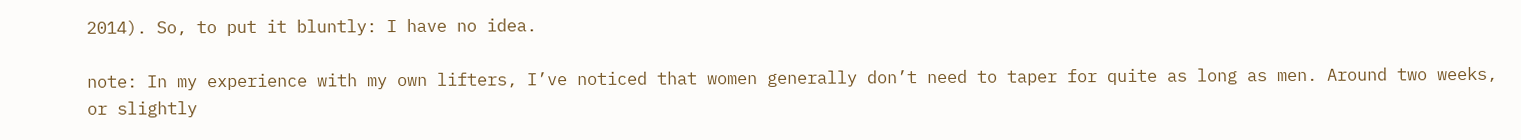2014). So, to put it bluntly: I have no idea.

note: In my experience with my own lifters, I’ve noticed that women generally don’t need to taper for quite as long as men. Around two weeks, or slightly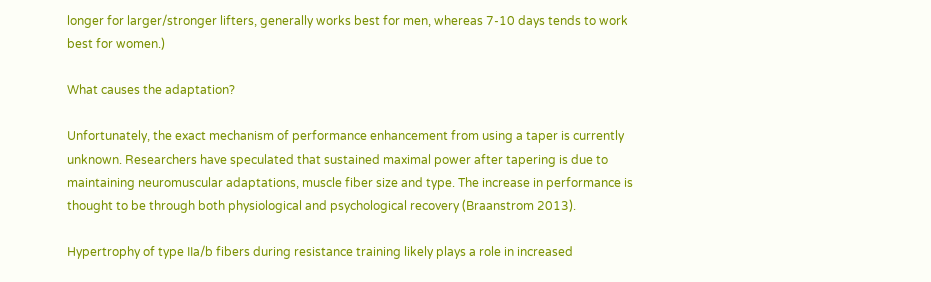longer for larger/stronger lifters, generally works best for men, whereas 7-10 days tends to work best for women.)

What causes the adaptation?

Unfortunately, the exact mechanism of performance enhancement from using a taper is currently unknown. Researchers have speculated that sustained maximal power after tapering is due to maintaining neuromuscular adaptations, muscle fiber size and type. The increase in performance is thought to be through both physiological and psychological recovery (Braanstrom 2013).

Hypertrophy of type IIa/b fibers during resistance training likely plays a role in increased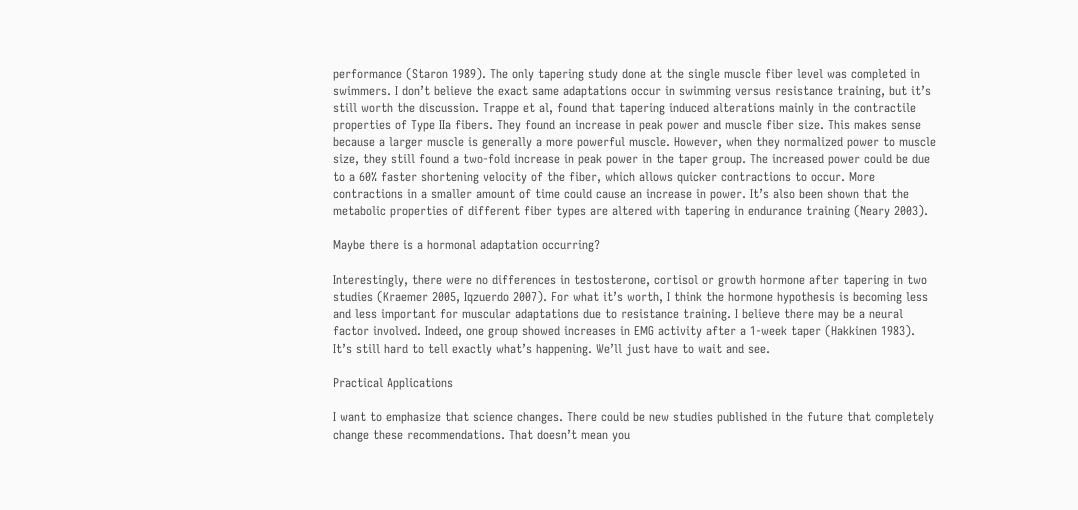performance (Staron 1989). The only tapering study done at the single muscle fiber level was completed in swimmers. I don’t believe the exact same adaptations occur in swimming versus resistance training, but it’s still worth the discussion. Trappe et al, found that tapering induced alterations mainly in the contractile properties of Type IIa fibers. They found an increase in peak power and muscle fiber size. This makes sense because a larger muscle is generally a more powerful muscle. However, when they normalized power to muscle size, they still found a two-fold increase in peak power in the taper group. The increased power could be due to a 60% faster shortening velocity of the fiber, which allows quicker contractions to occur. More contractions in a smaller amount of time could cause an increase in power. It’s also been shown that the metabolic properties of different fiber types are altered with tapering in endurance training (Neary 2003).

Maybe there is a hormonal adaptation occurring?

Interestingly, there were no differences in testosterone, cortisol or growth hormone after tapering in two studies (Kraemer 2005, Iqzuerdo 2007). For what it’s worth, I think the hormone hypothesis is becoming less and less important for muscular adaptations due to resistance training. I believe there may be a neural factor involved. Indeed, one group showed increases in EMG activity after a 1-week taper (Hakkinen 1983). It’s still hard to tell exactly what’s happening. We’ll just have to wait and see.

Practical Applications

I want to emphasize that science changes. There could be new studies published in the future that completely change these recommendations. That doesn’t mean you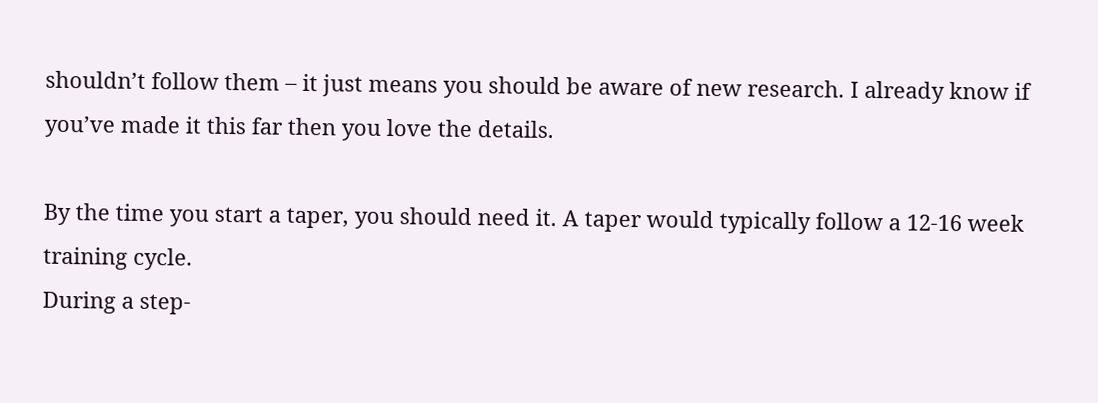shouldn’t follow them – it just means you should be aware of new research. I already know if you’ve made it this far then you love the details.

By the time you start a taper, you should need it. A taper would typically follow a 12-16 week training cycle.
During a step-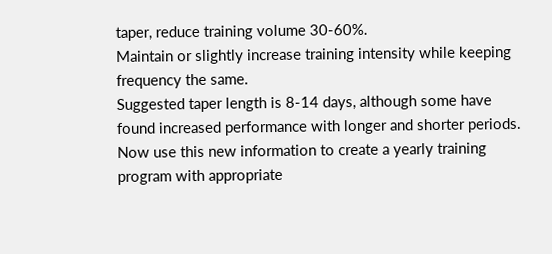taper, reduce training volume 30-60%.
Maintain or slightly increase training intensity while keeping frequency the same.
Suggested taper length is 8-14 days, although some have found increased performance with longer and shorter periods.
Now use this new information to create a yearly training program with appropriate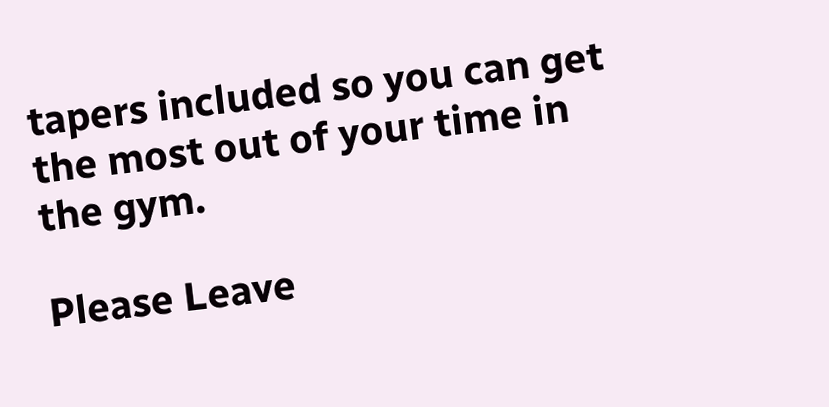tapers included so you can get the most out of your time in the gym.

Please Leave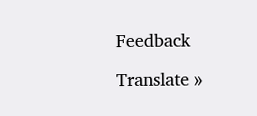Feedback

Translate »